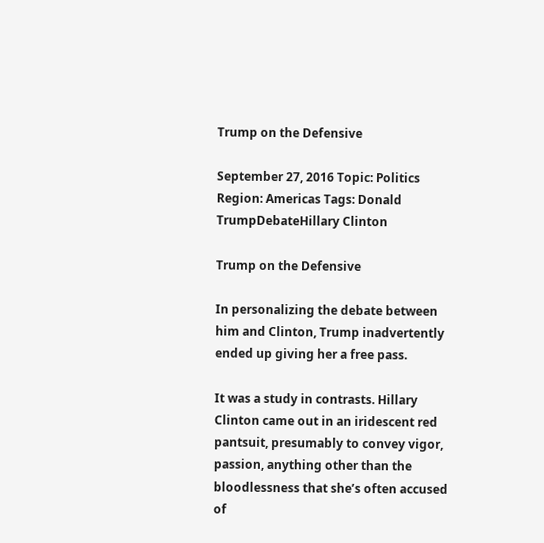Trump on the Defensive

September 27, 2016 Topic: Politics Region: Americas Tags: Donald TrumpDebateHillary Clinton

Trump on the Defensive

In personalizing the debate between him and Clinton, Trump inadvertently ended up giving her a free pass.

It was a study in contrasts. Hillary Clinton came out in an iridescent red pantsuit, presumably to convey vigor, passion, anything other than the bloodlessness that she’s often accused of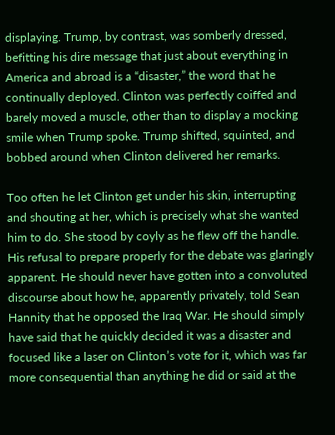displaying. Trump, by contrast, was somberly dressed, befitting his dire message that just about everything in America and abroad is a “disaster,” the word that he continually deployed. Clinton was perfectly coiffed and barely moved a muscle, other than to display a mocking smile when Trump spoke. Trump shifted, squinted, and bobbed around when Clinton delivered her remarks.

Too often he let Clinton get under his skin, interrupting and shouting at her, which is precisely what she wanted him to do. She stood by coyly as he flew off the handle. His refusal to prepare properly for the debate was glaringly apparent. He should never have gotten into a convoluted discourse about how he, apparently privately, told Sean Hannity that he opposed the Iraq War. He should simply have said that he quickly decided it was a disaster and focused like a laser on Clinton’s vote for it, which was far more consequential than anything he did or said at the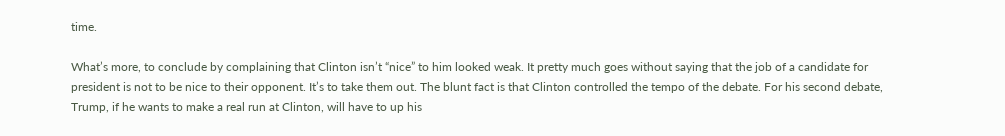time.

What’s more, to conclude by complaining that Clinton isn’t “nice” to him looked weak. It pretty much goes without saying that the job of a candidate for president is not to be nice to their opponent. It’s to take them out. The blunt fact is that Clinton controlled the tempo of the debate. For his second debate, Trump, if he wants to make a real run at Clinton, will have to up his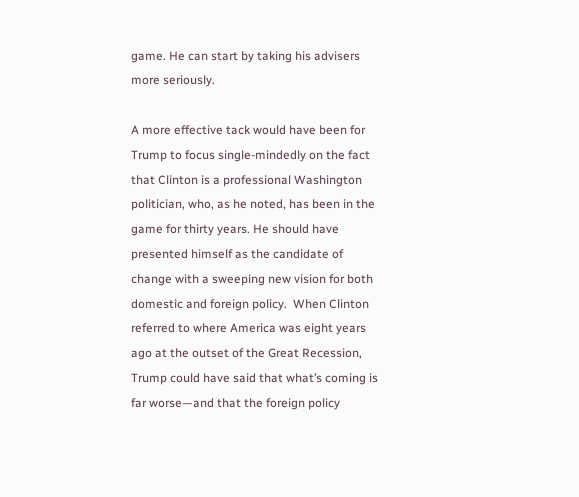game. He can start by taking his advisers more seriously.

A more effective tack would have been for Trump to focus single-mindedly on the fact that Clinton is a professional Washington politician, who, as he noted, has been in the game for thirty years. He should have presented himself as the candidate of change with a sweeping new vision for both domestic and foreign policy.  When Clinton referred to where America was eight years ago at the outset of the Great Recession, Trump could have said that what’s coming is far worse—and that the foreign policy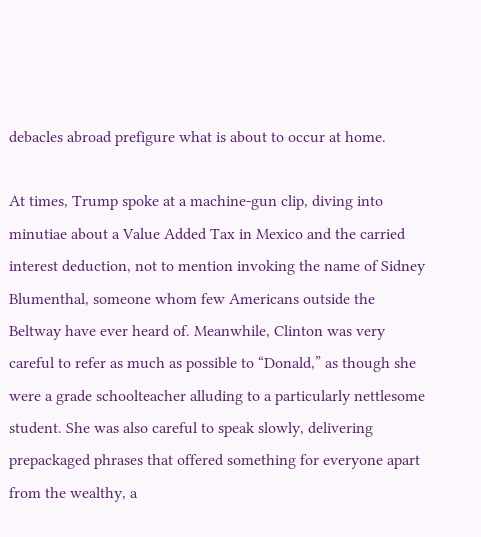debacles abroad prefigure what is about to occur at home.

At times, Trump spoke at a machine-gun clip, diving into minutiae about a Value Added Tax in Mexico and the carried interest deduction, not to mention invoking the name of Sidney Blumenthal, someone whom few Americans outside the Beltway have ever heard of. Meanwhile, Clinton was very careful to refer as much as possible to “Donald,” as though she were a grade schoolteacher alluding to a particularly nettlesome student. She was also careful to speak slowly, delivering prepackaged phrases that offered something for everyone apart from the wealthy, a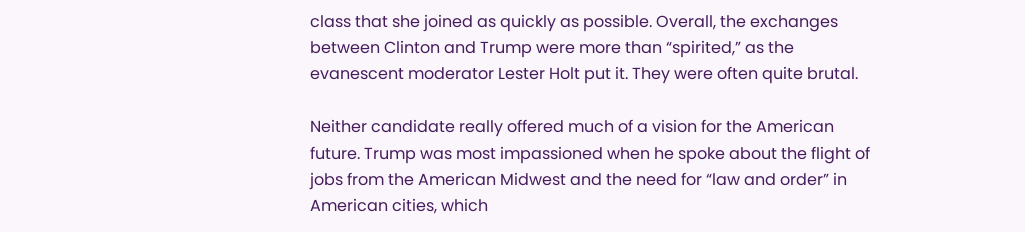class that she joined as quickly as possible. Overall, the exchanges between Clinton and Trump were more than “spirited,” as the evanescent moderator Lester Holt put it. They were often quite brutal.

Neither candidate really offered much of a vision for the American future. Trump was most impassioned when he spoke about the flight of jobs from the American Midwest and the need for “law and order” in American cities, which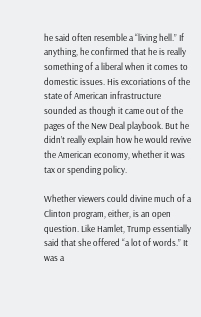he said often resemble a “living hell.” If anything, he confirmed that he is really something of a liberal when it comes to domestic issues. His excoriations of the state of American infrastructure sounded as though it came out of the pages of the New Deal playbook. But he didn’t really explain how he would revive the American economy, whether it was tax or spending policy.

Whether viewers could divine much of a Clinton program, either, is an open question. Like Hamlet, Trump essentially said that she offered “a lot of words.” It was a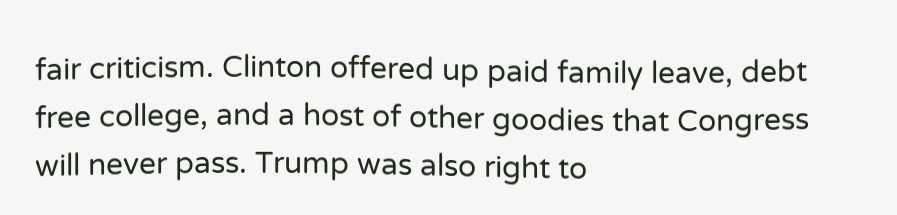fair criticism. Clinton offered up paid family leave, debt free college, and a host of other goodies that Congress will never pass. Trump was also right to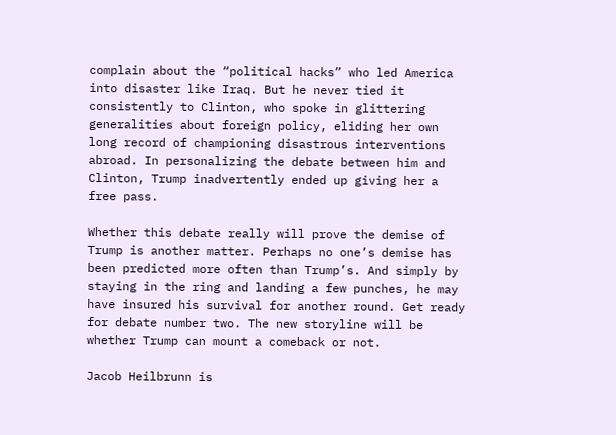complain about the “political hacks” who led America into disaster like Iraq. But he never tied it consistently to Clinton, who spoke in glittering generalities about foreign policy, eliding her own long record of championing disastrous interventions abroad. In personalizing the debate between him and Clinton, Trump inadvertently ended up giving her a free pass.

Whether this debate really will prove the demise of Trump is another matter. Perhaps no one’s demise has been predicted more often than Trump’s. And simply by staying in the ring and landing a few punches, he may have insured his survival for another round. Get ready for debate number two. The new storyline will be whether Trump can mount a comeback or not.

Jacob Heilbrunn is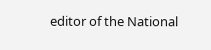editor of the National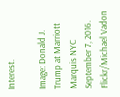Interest.

Image: Donald J. Trump at Marriott Marquis NYC September 7, 2016. Flickr/Michael Vadon